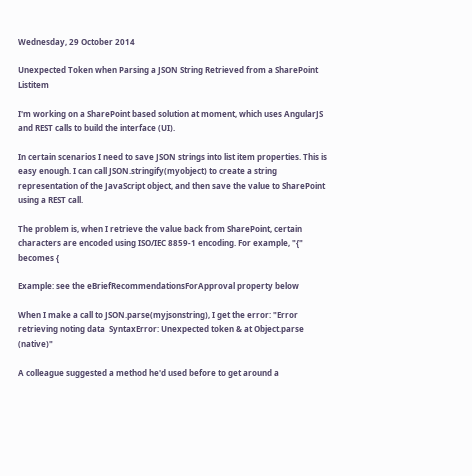Wednesday, 29 October 2014

Unexpected Token when Parsing a JSON String Retrieved from a SharePoint Listitem

I'm working on a SharePoint based solution at moment, which uses AngularJS and REST calls to build the interface (UI).

In certain scenarios I need to save JSON strings into list item properties. This is easy enough. I can call JSON.stringify(myobject) to create a string representation of the JavaScript object, and then save the value to SharePoint using a REST call.

The problem is, when I retrieve the value back from SharePoint, certain characters are encoded using ISO/IEC 8859-1 encoding. For example, "{" becomes {

Example: see the eBriefRecommendationsForApproval property below

When I make a call to JSON.parse(myjsonstring), I get the error: "Error retrieving noting data  SyntaxError: Unexpected token & at Object.parse (native)"

A colleague suggested a method he'd used before to get around a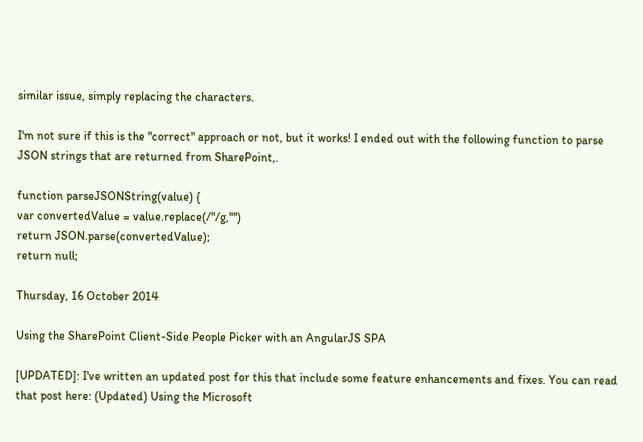similar issue, simply replacing the characters.

I'm not sure if this is the "correct" approach or not, but it works! I ended out with the following function to parse JSON strings that are returned from SharePoint,.

function parseJSONString(value) {
var convertedValue = value.replace(/"/g,'"')
return JSON.parse(convertedValue);
return null;

Thursday, 16 October 2014

Using the SharePoint Client-Side People Picker with an AngularJS SPA

[UPDATED]: I've written an updated post for this that include some feature enhancements and fixes. You can read that post here: (Updated) Using the Microsoft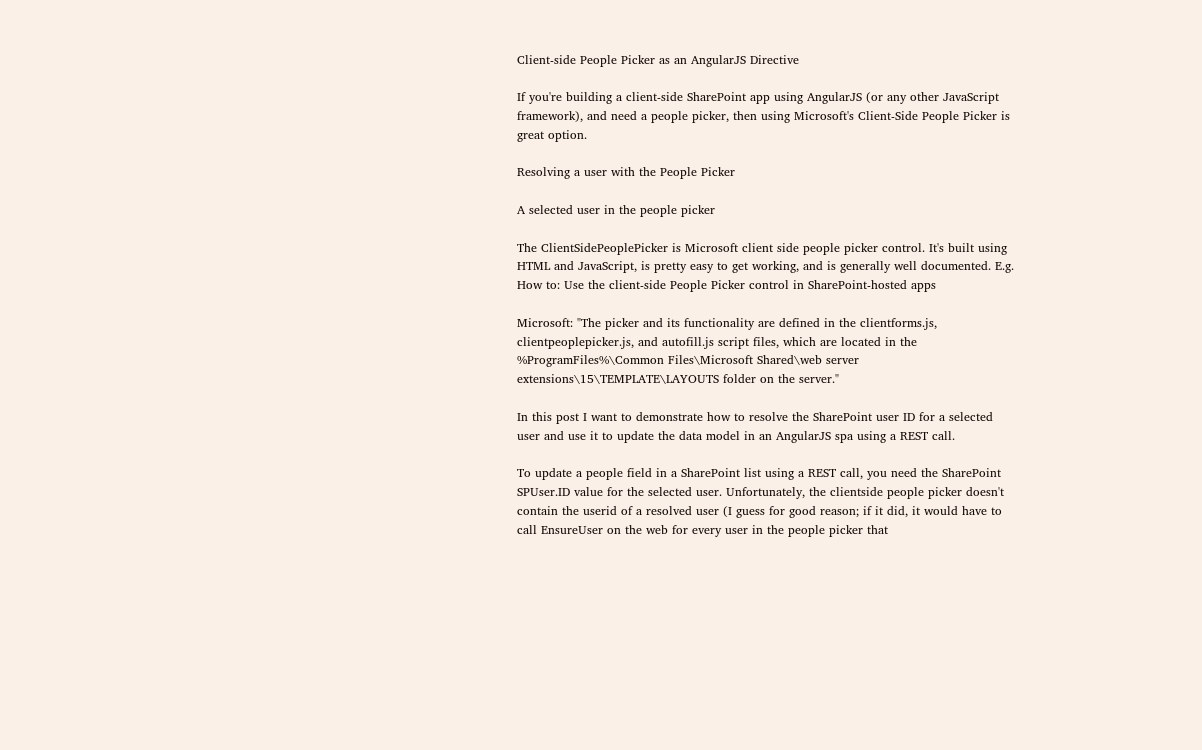Client-side People Picker as an AngularJS Directive

If you're building a client-side SharePoint app using AngularJS (or any other JavaScript framework), and need a people picker, then using Microsoft's Client-Side People Picker is great option.

Resolving a user with the People Picker

A selected user in the people picker

The ClientSidePeoplePicker is Microsoft client side people picker control. It's built using HTML and JavaScript, is pretty easy to get working, and is generally well documented. E.g. How to: Use the client-side People Picker control in SharePoint-hosted apps

Microsoft: "The picker and its functionality are defined in the clientforms.js, clientpeoplepicker.js, and autofill.js script files, which are located in the %ProgramFiles%\Common Files\Microsoft Shared\web server extensions\15\TEMPLATE\LAYOUTS folder on the server."

In this post I want to demonstrate how to resolve the SharePoint user ID for a selected user and use it to update the data model in an AngularJS spa using a REST call.

To update a people field in a SharePoint list using a REST call, you need the SharePoint SPUser.ID value for the selected user. Unfortunately, the clientside people picker doesn't contain the userid of a resolved user (I guess for good reason; if it did, it would have to call EnsureUser on the web for every user in the people picker that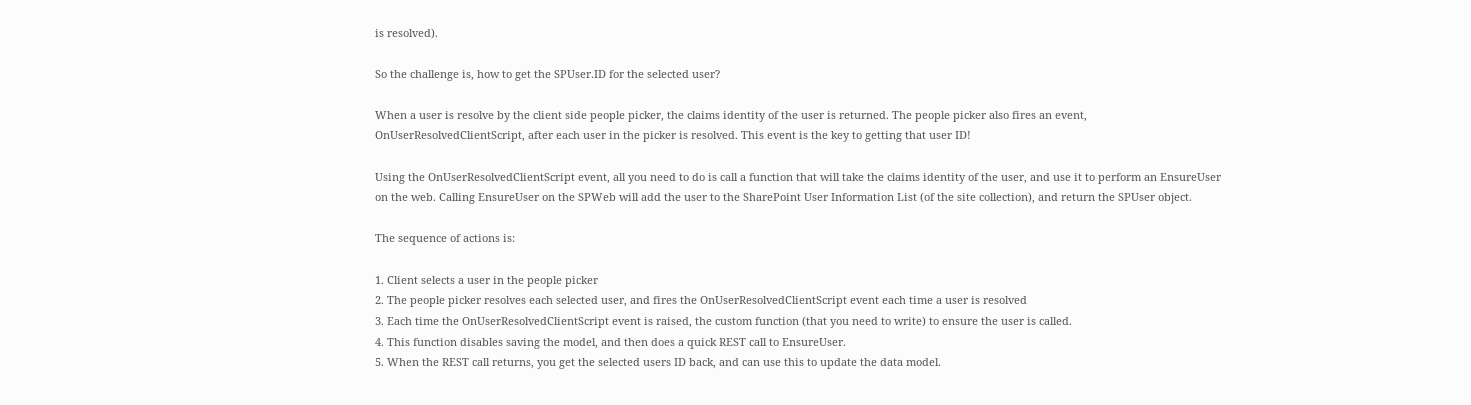is resolved).

So the challenge is, how to get the SPUser.ID for the selected user?

When a user is resolve by the client side people picker, the claims identity of the user is returned. The people picker also fires an event, OnUserResolvedClientScript, after each user in the picker is resolved. This event is the key to getting that user ID!

Using the OnUserResolvedClientScript event, all you need to do is call a function that will take the claims identity of the user, and use it to perform an EnsureUser on the web. Calling EnsureUser on the SPWeb will add the user to the SharePoint User Information List (of the site collection), and return the SPUser object.

The sequence of actions is:

1. Client selects a user in the people picker
2. The people picker resolves each selected user, and fires the OnUserResolvedClientScript event each time a user is resolved
3. Each time the OnUserResolvedClientScript event is raised, the custom function (that you need to write) to ensure the user is called.
4. This function disables saving the model, and then does a quick REST call to EnsureUser.
5. When the REST call returns, you get the selected users ID back, and can use this to update the data model.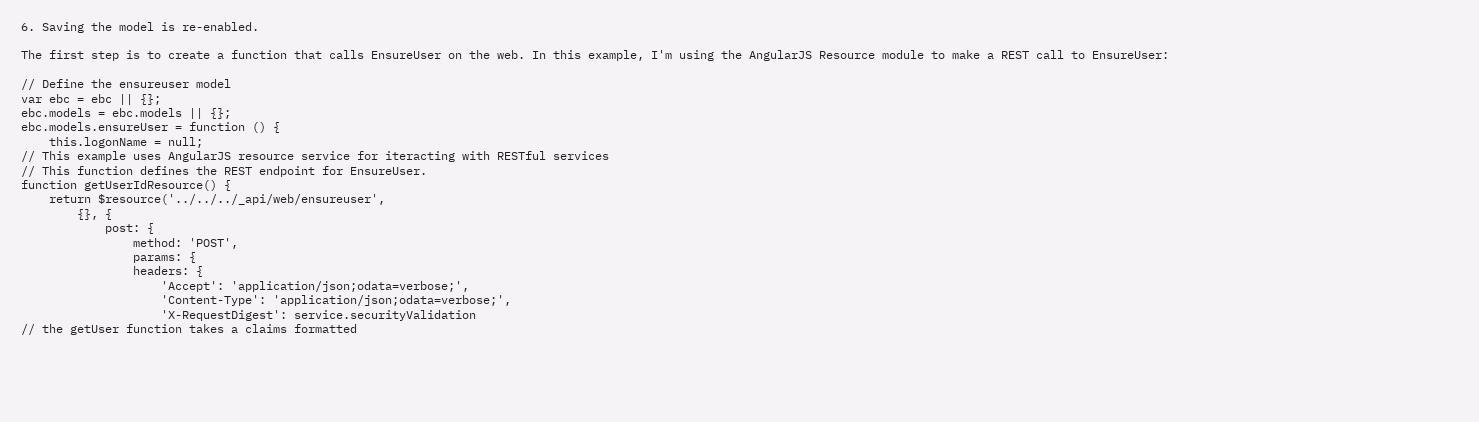6. Saving the model is re-enabled.

The first step is to create a function that calls EnsureUser on the web. In this example, I'm using the AngularJS Resource module to make a REST call to EnsureUser:

// Define the ensureuser model
var ebc = ebc || {};
ebc.models = ebc.models || {};
ebc.models.ensureUser = function () {
    this.logonName = null;
// This example uses AngularJS resource service for iteracting with RESTful services
// This function defines the REST endpoint for EnsureUser.
function getUserIdResource() {
    return $resource('../../../_api/web/ensureuser',
        {}, {
            post: {
                method: 'POST',
                params: {
                headers: {
                    'Accept': 'application/json;odata=verbose;',
                    'Content-Type': 'application/json;odata=verbose;',
                    'X-RequestDigest': service.securityValidation
// the getUser function takes a claims formatted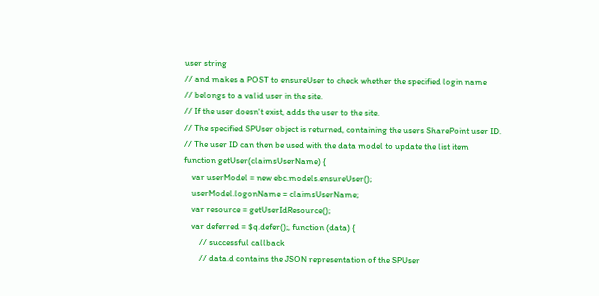user string
// and makes a POST to ensureUser to check whether the specified login name
// belongs to a valid user in the site.
// If the user doesn't exist, adds the user to the site.
// The specified SPUser object is returned, containing the users SharePoint user ID.
// The user ID can then be used with the data model to update the list item
function getUser(claimsUserName) {
    var userModel = new ebc.models.ensureUser();
    userModel.logonName = claimsUserName;
    var resource = getUserIdResource();
    var deferred = $q.defer();, function (data) {
        // successful callback
        // data.d contains the JSON representation of the SPUser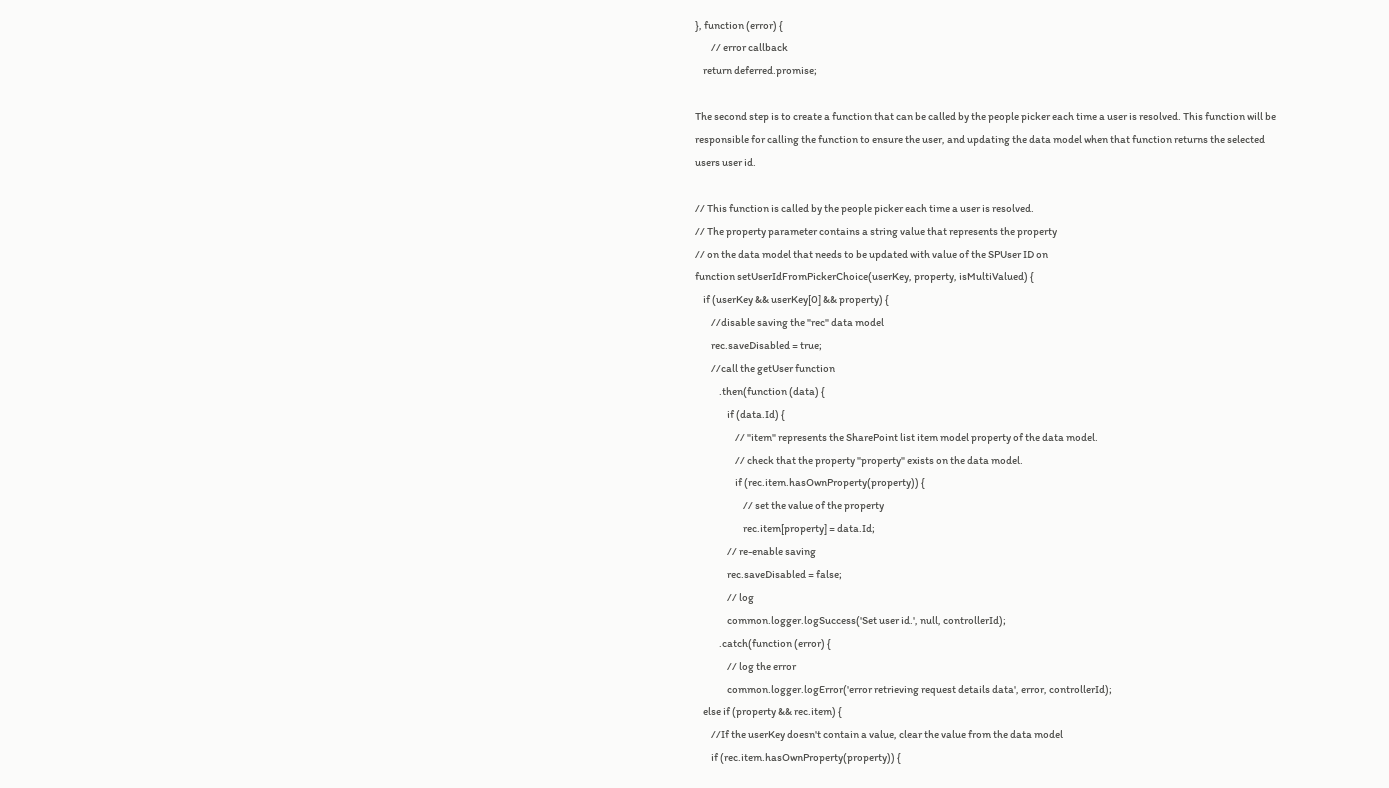}, function (error) {
        // error callback
    return deferred.promise;

The second step is to create a function that can be called by the people picker each time a user is resolved. This function will be responsible for calling the function to ensure the user, and updating the data model when that function returns the selected users user id.

// This function is called by the people picker each time a user is resolved.
// The property parameter contains a string value that represents the property
// on the data model that needs to be updated with value of the SPUser ID on
function setUserIdFromPickerChoice(userKey, property, isMultiValued) {
    if (userKey && userKey[0] && property) {
        //disable saving the "rec" data model
        rec.saveDisabled = true;
        //call the getUser function
            .then(function (data) {
                if (data.Id) {
                    // "item" represents the SharePoint list item model property of the data model.
                    // check that the property "property" exists on the data model.
                    if (rec.item.hasOwnProperty(property)) {
                        // set the value of the property
                        rec.item[property] = data.Id;
                // re-enable saving
                rec.saveDisabled = false;
                // log
                common.logger.logSuccess('Set user id.', null, controllerId);
            .catch(function (error) {
                // log the error
                common.logger.logError('error retrieving request details data', error, controllerId);
    else if (property && rec.item) {
        //If the userKey doesn't contain a value, clear the value from the data model
        if (rec.item.hasOwnProperty(property)) {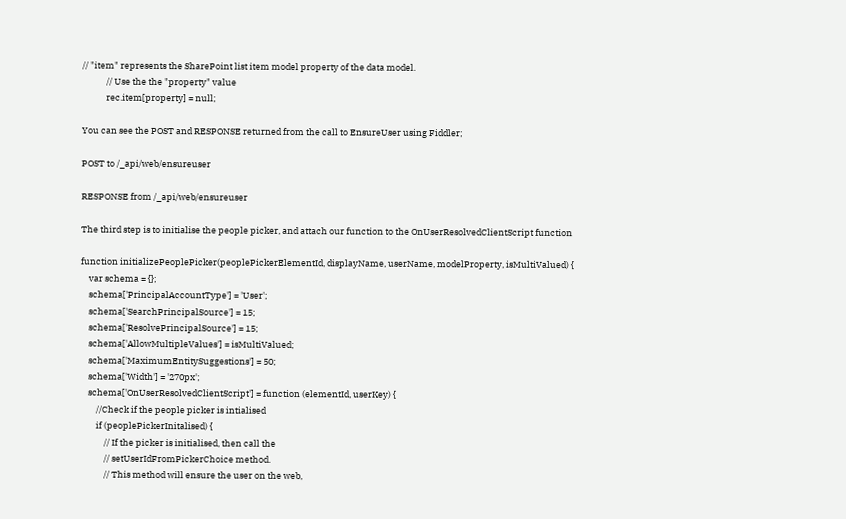// "item" represents the SharePoint list item model property of the data model.
            // Use the the "property" value
            rec.item[property] = null;

You can see the POST and RESPONSE returned from the call to EnsureUser using Fiddler;

POST to /_api/web/ensureuser

RESPONSE from /_api/web/ensureuser

The third step is to initialise the people picker, and attach our function to the OnUserResolvedClientScript function

function initializePeoplePicker(peoplePickerElementId, displayName, userName, modelProperty, isMultiValued) {
    var schema = {};
    schema['PrincipalAccountType'] = 'User';
    schema['SearchPrincipalSource'] = 15;
    schema['ResolvePrincipalSource'] = 15;
    schema['AllowMultipleValues'] = isMultiValued;
    schema['MaximumEntitySuggestions'] = 50;
    schema['Width'] = '270px';
    schema['OnUserResolvedClientScript'] = function (elementId, userKey) {
        //Check if the people picker is intialised
        if (peoplePickerInitalised) {
            // If the picker is initialised, then call the
            // setUserIdFromPickerChoice method.
            // This method will ensure the user on the web,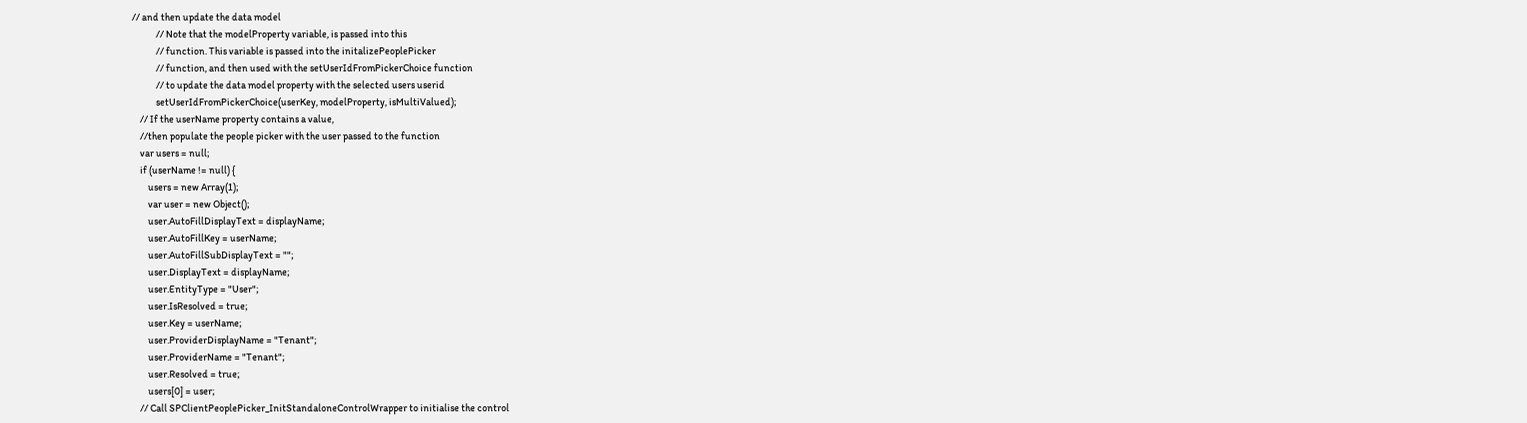// and then update the data model
            // Note that the modelProperty variable, is passed into this
            // function. This variable is passed into the initalizePeoplePicker
            // function, and then used with the setUserIdFromPickerChoice function
            // to update the data model property with the selected users userid
            setUserIdFromPickerChoice(userKey, modelProperty, isMultiValued);
    // If the userName property contains a value,
    //then populate the people picker with the user passed to the function
    var users = null;
    if (userName != null) {
        users = new Array(1);
        var user = new Object();
        user.AutoFillDisplayText = displayName;
        user.AutoFillKey = userName;
        user.AutoFillSubDisplayText = "";
        user.DisplayText = displayName;
        user.EntityType = "User";
        user.IsResolved = true;
        user.Key = userName;
        user.ProviderDisplayName = "Tenant";
        user.ProviderName = "Tenant";
        user.Resolved = true;
        users[0] = user;
    // Call SPClientPeoplePicker_InitStandaloneControlWrapper to initialise the control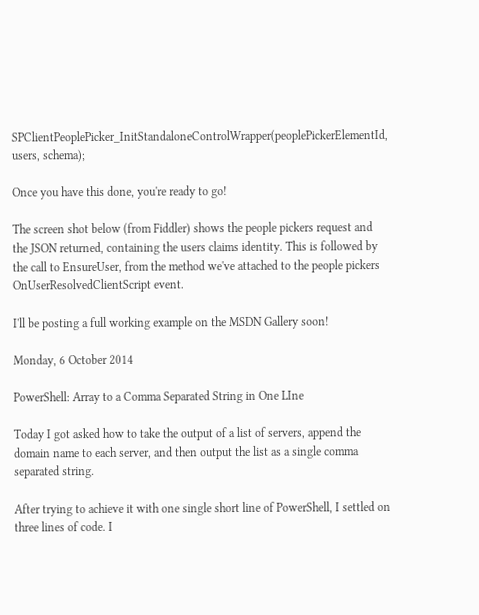SPClientPeoplePicker_InitStandaloneControlWrapper(peoplePickerElementId, users, schema);

Once you have this done, you're ready to go!

The screen shot below (from Fiddler) shows the people pickers request and the JSON returned, containing the users claims identity. This is followed by the call to EnsureUser, from the method we've attached to the people pickers OnUserResolvedClientScript event.

I'll be posting a full working example on the MSDN Gallery soon!

Monday, 6 October 2014

PowerShell: Array to a Comma Separated String in One LIne

Today I got asked how to take the output of a list of servers, append the domain name to each server, and then output the list as a single comma separated string.

After trying to achieve it with one single short line of PowerShell, I settled on three lines of code. I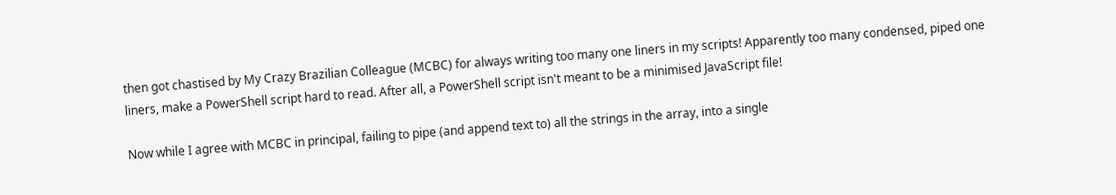then got chastised by My Crazy Brazilian Colleague (MCBC) for always writing too many one liners in my scripts! Apparently too many condensed, piped one liners, make a PowerShell script hard to read. After all, a PowerShell script isn't meant to be a minimised JavaScript file!

Now while I agree with MCBC in principal, failing to pipe (and append text to) all the strings in the array, into a single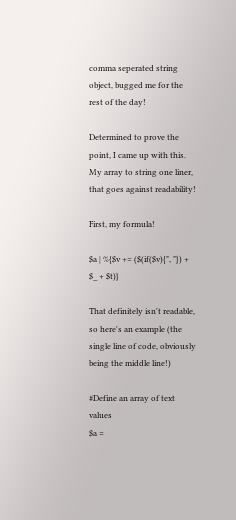comma seperated string object, bugged me for the rest of the day!

Determined to prove the point, I came up with this. My array to string one liner, that goes against readability!

First, my formula!

$a | %{$v += ($(if($v){", "}) + $_ + $t)}

That definitely isn't readable, so here's an example (the single line of code, obviously being the middle line!)

#Define an array of text values
$a =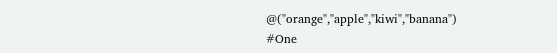@("orange","apple","kiwi","banana")
#One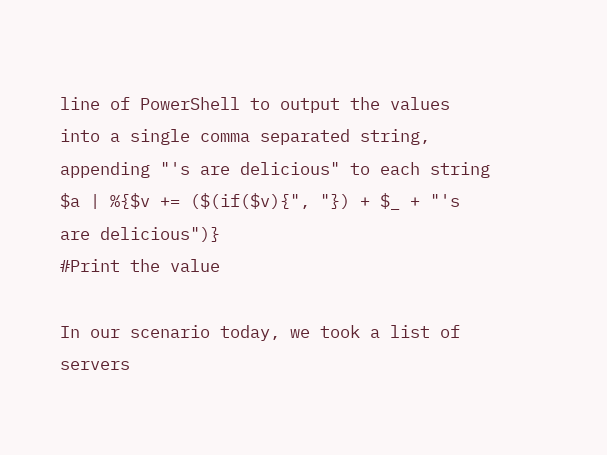line of PowerShell to output the values into a single comma separated string, appending "'s are delicious" to each string
$a | %{$v += ($(if($v){", "}) + $_ + "'s are delicious")}
#Print the value

In our scenario today, we took a list of servers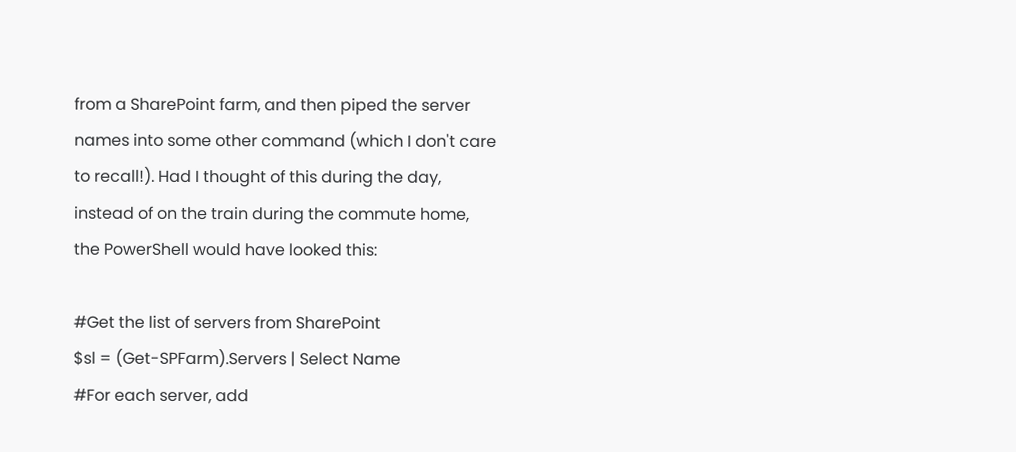from a SharePoint farm, and then piped the server names into some other command (which I don't care to recall!). Had I thought of this during the day, instead of on the train during the commute home, the PowerShell would have looked this:

#Get the list of servers from SharePoint
$sl = (Get-SPFarm).Servers | Select Name
#For each server, add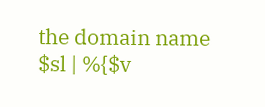the domain name
$sl | %{$v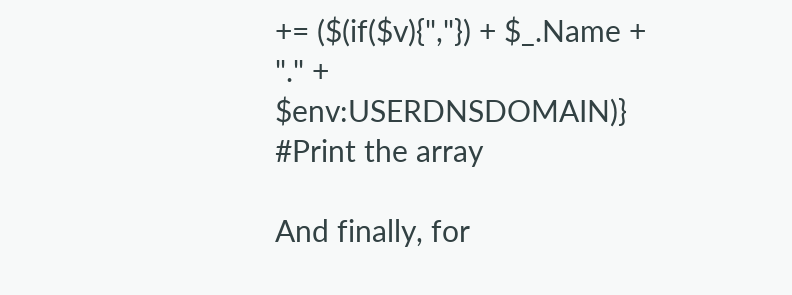+= ($(if($v){","}) + $_.Name + "." + $env:USERDNSDOMAIN)}
#Print the array

And finally, for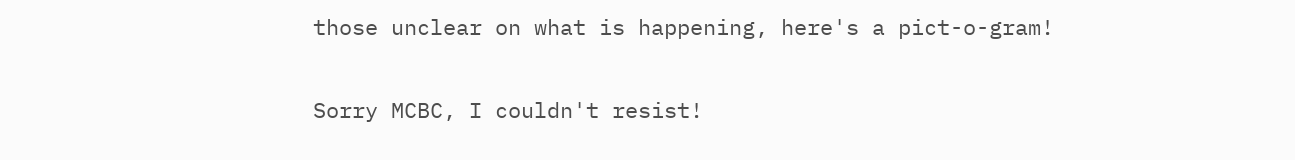those unclear on what is happening, here's a pict-o-gram!

Sorry MCBC, I couldn't resist!